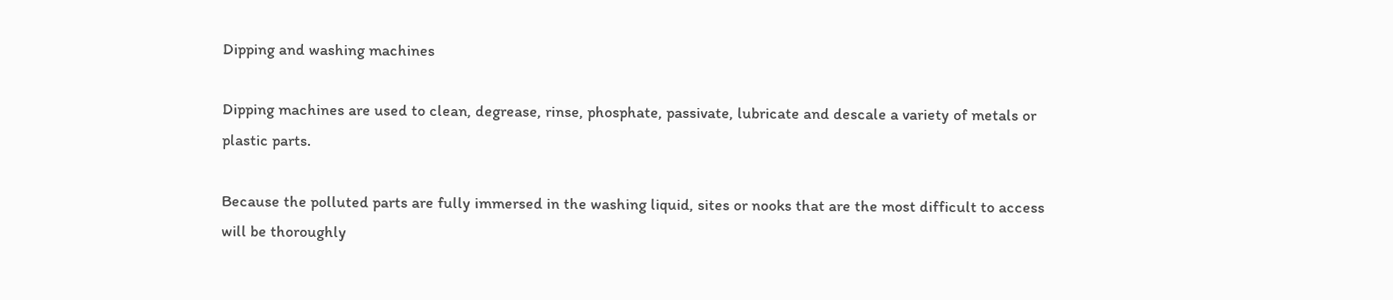Dipping and washing machines

Dipping machines are used to clean, degrease, rinse, phosphate, passivate, lubricate and descale a variety of metals or plastic parts.

Because the polluted parts are fully immersed in the washing liquid, sites or nooks that are the most difficult to access will be thoroughly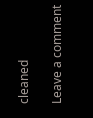cleaned

Leave a comment